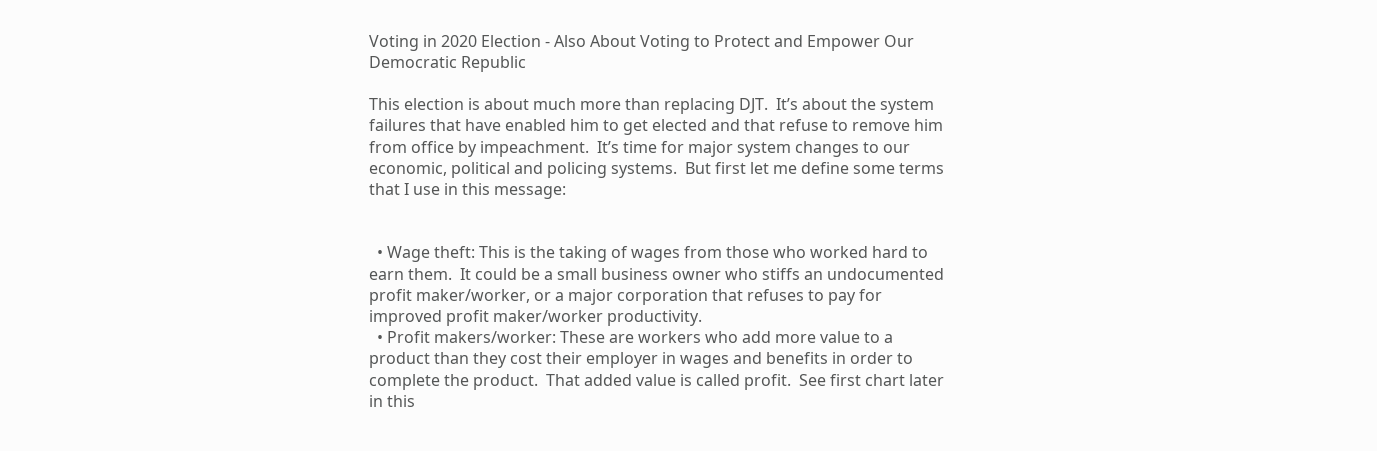Voting in 2020 Election - Also About Voting to Protect and Empower Our Democratic Republic

This election is about much more than replacing DJT.  It’s about the system failures that have enabled him to get elected and that refuse to remove him from office by impeachment.  It’s time for major system changes to our economic, political and policing systems.  But first let me define some terms that I use in this message:


  • Wage theft: This is the taking of wages from those who worked hard to earn them.  It could be a small business owner who stiffs an undocumented profit maker/worker, or a major corporation that refuses to pay for improved profit maker/worker productivity.
  • Profit makers/worker: These are workers who add more value to a product than they cost their employer in wages and benefits in order to complete the product.  That added value is called profit.  See first chart later in this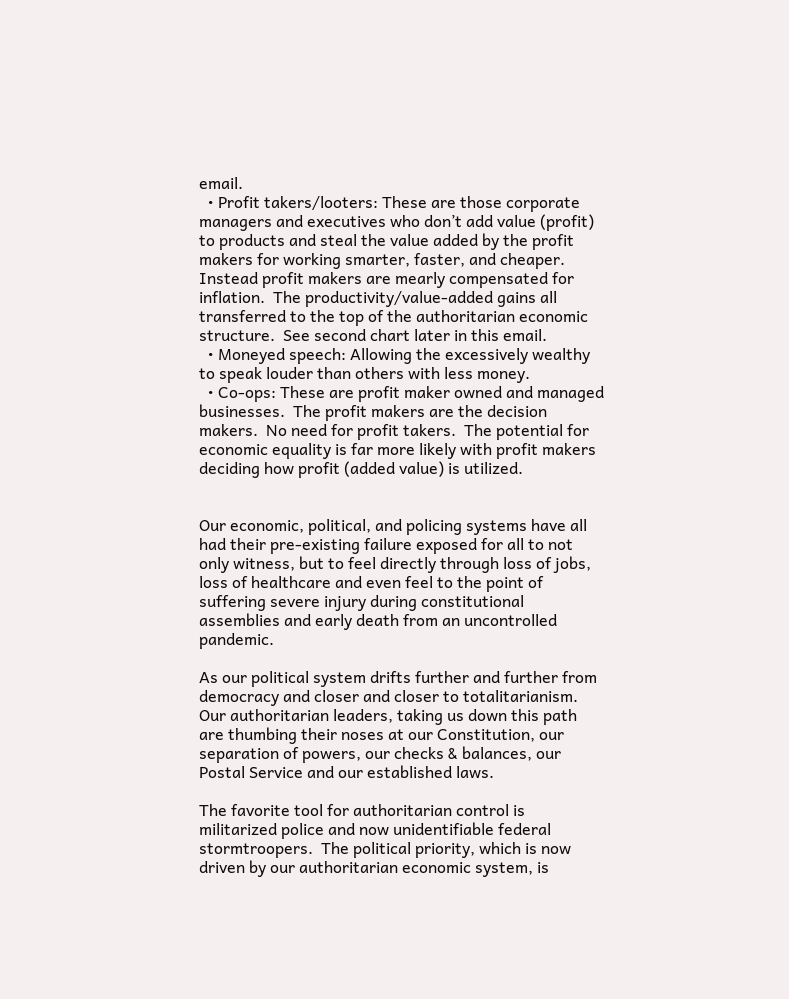email.
  • Profit takers/looters: These are those corporate managers and executives who don’t add value (profit) to products and steal the value added by the profit makers for working smarter, faster, and cheaper.  Instead profit makers are mearly compensated for inflation.  The productivity/value-added gains all transferred to the top of the authoritarian economic structure.  See second chart later in this email.
  • Moneyed speech: Allowing the excessively wealthy to speak louder than others with less money.
  • Co-ops: These are profit maker owned and managed businesses.  The profit makers are the decision makers.  No need for profit takers.  The potential for economic equality is far more likely with profit makers deciding how profit (added value) is utilized.


Our economic, political, and policing systems have all had their pre-existing failure exposed for all to not only witness, but to feel directly through loss of jobs, loss of healthcare and even feel to the point of suffering severe injury during constitutional assemblies and early death from an uncontrolled pandemic.

As our political system drifts further and further from democracy and closer and closer to totalitarianism.  Our authoritarian leaders, taking us down this path are thumbing their noses at our Constitution, our separation of powers, our checks & balances, our Postal Service and our established laws.

The favorite tool for authoritarian control is militarized police and now unidentifiable federal stormtroopers.  The political priority, which is now driven by our authoritarian economic system, is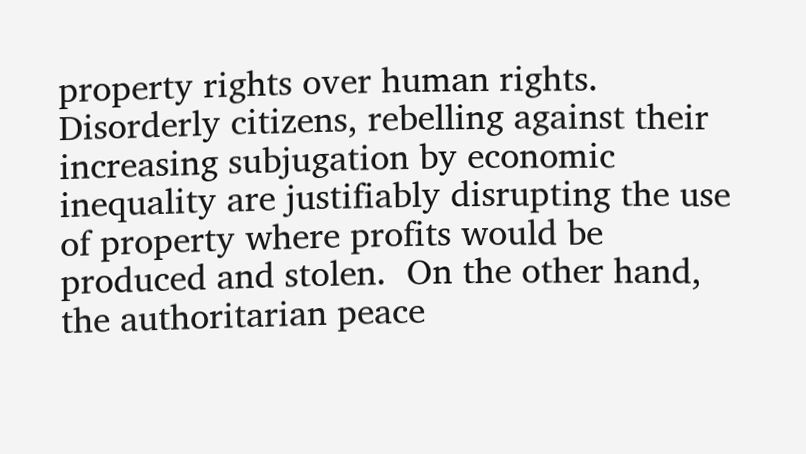property rights over human rights.  Disorderly citizens, rebelling against their increasing subjugation by economic inequality are justifiably disrupting the use of property where profits would be produced and stolen.  On the other hand, the authoritarian peace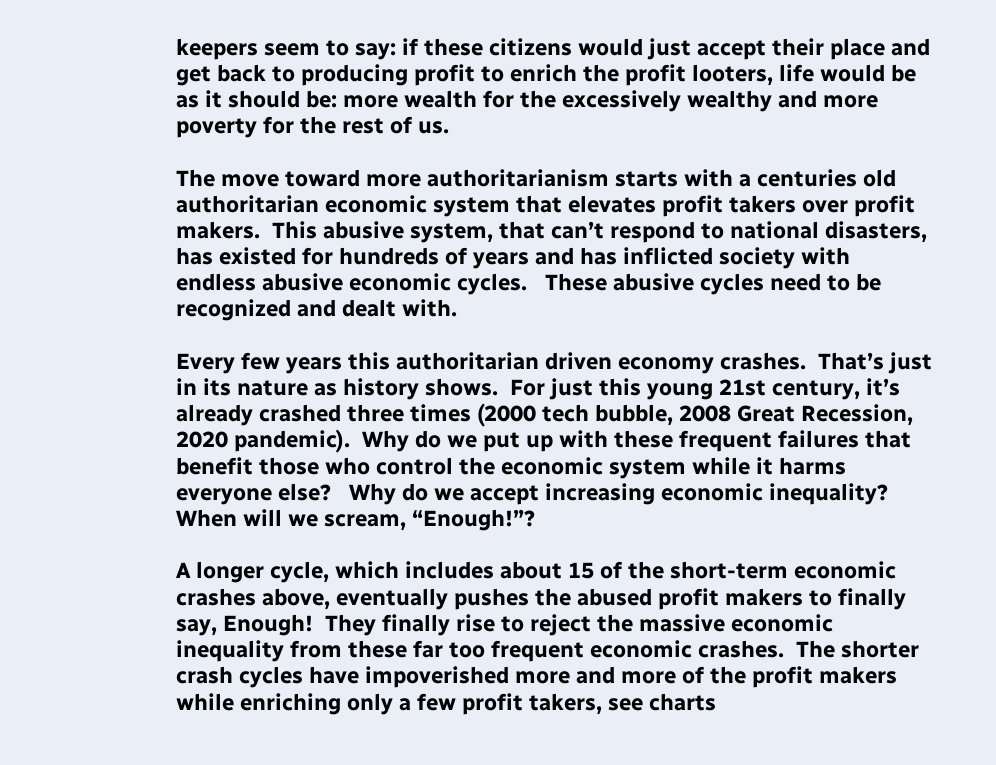keepers seem to say: if these citizens would just accept their place and get back to producing profit to enrich the profit looters, life would be as it should be: more wealth for the excessively wealthy and more poverty for the rest of us.

The move toward more authoritarianism starts with a centuries old authoritarian economic system that elevates profit takers over profit makers.  This abusive system, that can’t respond to national disasters, has existed for hundreds of years and has inflicted society with endless abusive economic cycles.   These abusive cycles need to be recognized and dealt with.

Every few years this authoritarian driven economy crashes.  That’s just in its nature as history shows.  For just this young 21st century, it’s already crashed three times (2000 tech bubble, 2008 Great Recession, 2020 pandemic).  Why do we put up with these frequent failures that benefit those who control the economic system while it harms everyone else?   Why do we accept increasing economic inequality?  When will we scream, “Enough!”?

A longer cycle, which includes about 15 of the short-term economic crashes above, eventually pushes the abused profit makers to finally say, Enough!  They finally rise to reject the massive economic inequality from these far too frequent economic crashes.  The shorter crash cycles have impoverished more and more of the profit makers while enriching only a few profit takers, see charts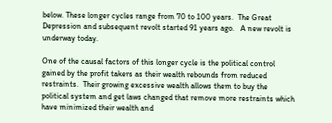below. These longer cycles range from 70 to 100 years.  The Great Depression and subsequent revolt started 91 years ago.   A new revolt is underway today.

One of the causal factors of this longer cycle is the political control gained by the profit takers as their wealth rebounds from reduced restraints.  Their growing excessive wealth allows them to buy the political system and get laws changed that remove more restraints which have minimized their wealth and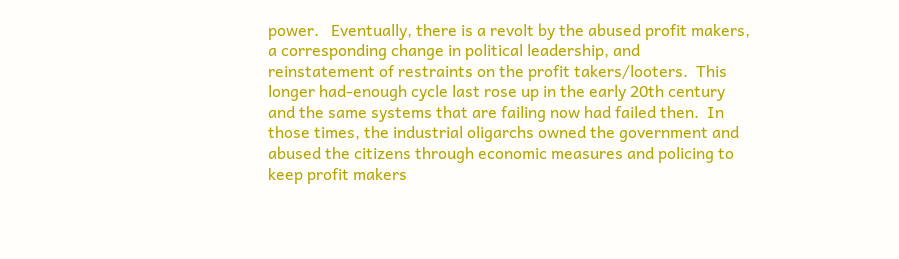power.   Eventually, there is a revolt by the abused profit makers, a corresponding change in political leadership, and reinstatement of restraints on the profit takers/looters.  This longer had-enough cycle last rose up in the early 20th century and the same systems that are failing now had failed then.  In those times, the industrial oligarchs owned the government and abused the citizens through economic measures and policing to keep profit makers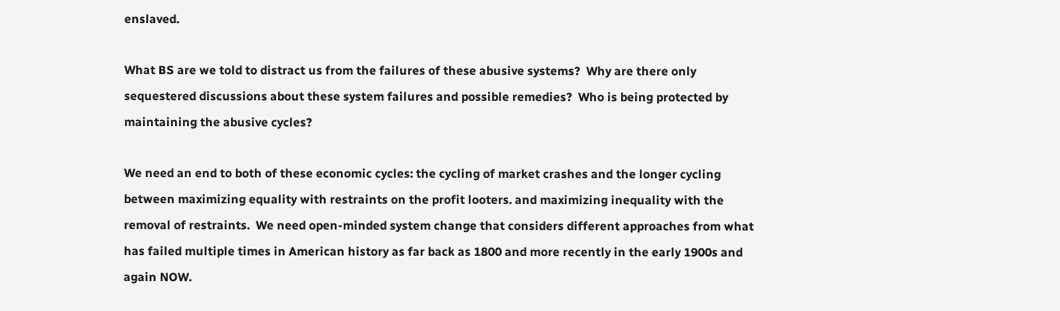enslaved.

What BS are we told to distract us from the failures of these abusive systems?  Why are there only sequestered discussions about these system failures and possible remedies?  Who is being protected by maintaining the abusive cycles?

We need an end to both of these economic cycles: the cycling of market crashes and the longer cycling between maximizing equality with restraints on the profit looters. and maximizing inequality with the removal of restraints.  We need open-minded system change that considers different approaches from what has failed multiple times in American history as far back as 1800 and more recently in the early 1900s and again NOW.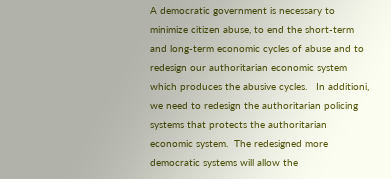A democratic government is necessary to minimize citizen abuse, to end the short-term and long-term economic cycles of abuse and to redesign our authoritarian economic system which produces the abusive cycles.   In additioni, we need to redesign the authoritarian policing systems that protects the authoritarian economic system.  The redesigned more democratic systems will allow the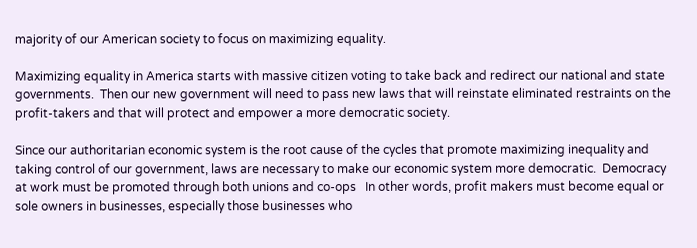majority of our American society to focus on maximizing equality.

Maximizing equality in America starts with massive citizen voting to take back and redirect our national and state governments.  Then our new government will need to pass new laws that will reinstate eliminated restraints on the profit-takers and that will protect and empower a more democratic society.

Since our authoritarian economic system is the root cause of the cycles that promote maximizing inequality and taking control of our government, laws are necessary to make our economic system more democratic.  Democracy at work must be promoted through both unions and co-ops   In other words, profit makers must become equal or sole owners in businesses, especially those businesses who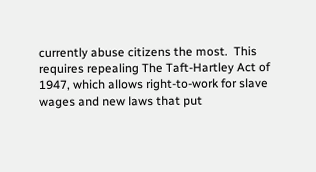currently abuse citizens the most.  This requires repealing The Taft-Hartley Act of 1947, which allows right-to-work for slave wages and new laws that put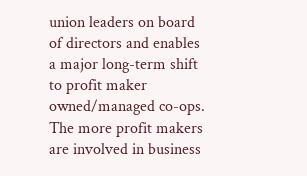union leaders on board of directors and enables a major long-term shift to profit maker owned/managed co-ops.  The more profit makers are involved in business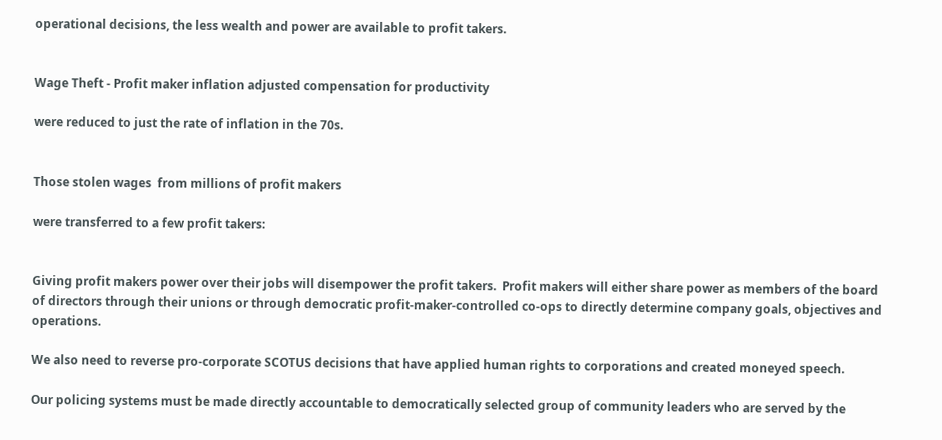operational decisions, the less wealth and power are available to profit takers.


Wage Theft - Profit maker inflation adjusted compensation for productivity

were reduced to just the rate of inflation in the 70s.


Those stolen wages  from millions of profit makers

were transferred to a few profit takers:


Giving profit makers power over their jobs will disempower the profit takers.  Profit makers will either share power as members of the board of directors through their unions or through democratic profit-maker-controlled co-ops to directly determine company goals, objectives and operations.

We also need to reverse pro-corporate SCOTUS decisions that have applied human rights to corporations and created moneyed speech.

Our policing systems must be made directly accountable to democratically selected group of community leaders who are served by the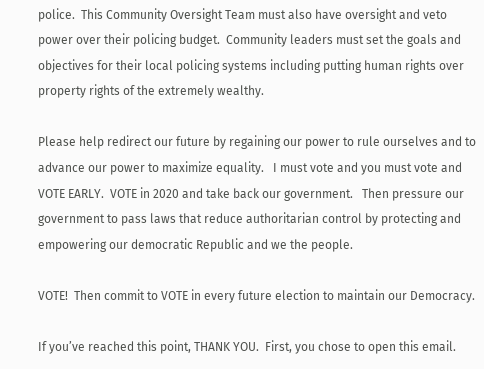police.  This Community Oversight Team must also have oversight and veto power over their policing budget.  Community leaders must set the goals and objectives for their local policing systems including putting human rights over property rights of the extremely wealthy.

Please help redirect our future by regaining our power to rule ourselves and to advance our power to maximize equality.   I must vote and you must vote and VOTE EARLY.  VOTE in 2020 and take back our government.   Then pressure our government to pass laws that reduce authoritarian control by protecting and empowering our democratic Republic and we the people.

VOTE!  Then commit to VOTE in every future election to maintain our Democracy.

If you’ve reached this point, THANK YOU.  First, you chose to open this email.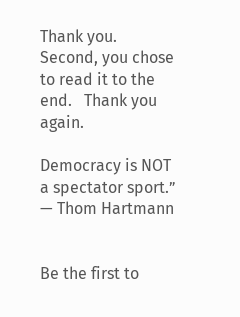Thank you.   Second, you chose to read it to the end.   Thank you again.

Democracy is NOT a spectator sport.” — Thom Hartmann


Be the first to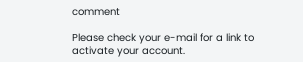comment

Please check your e-mail for a link to activate your account.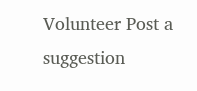Volunteer Post a suggestion